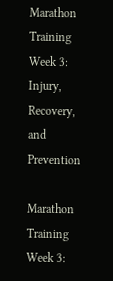Marathon Training Week 3: Injury, Recovery, and Prevention

Marathon Training Week 3: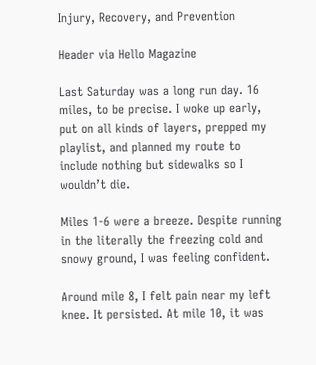Injury, Recovery, and Prevention

Header via Hello Magazine

Last Saturday was a long run day. 16 miles, to be precise. I woke up early, put on all kinds of layers, prepped my playlist, and planned my route to include nothing but sidewalks so I wouldn’t die.

Miles 1-6 were a breeze. Despite running in the literally the freezing cold and snowy ground, I was feeling confident.

Around mile 8, I felt pain near my left knee. It persisted. At mile 10, it was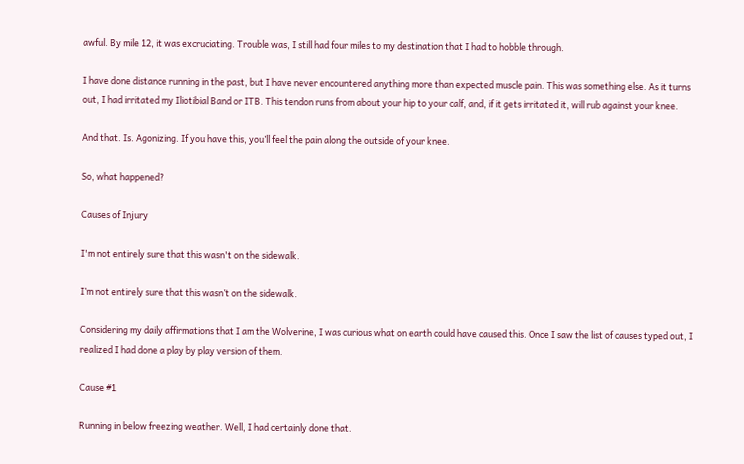awful. By mile 12, it was excruciating. Trouble was, I still had four miles to my destination that I had to hobble through.

I have done distance running in the past, but I have never encountered anything more than expected muscle pain. This was something else. As it turns out, I had irritated my Iliotibial Band or ITB. This tendon runs from about your hip to your calf, and, if it gets irritated it, will rub against your knee.

And that. Is. Agonizing. If you have this, you’ll feel the pain along the outside of your knee.

So, what happened?

Causes of Injury

I'm not entirely sure that this wasn't on the sidewalk.

I’m not entirely sure that this wasn’t on the sidewalk.

Considering my daily affirmations that I am the Wolverine, I was curious what on earth could have caused this. Once I saw the list of causes typed out, I realized I had done a play by play version of them.

Cause #1

Running in below freezing weather. Well, I had certainly done that.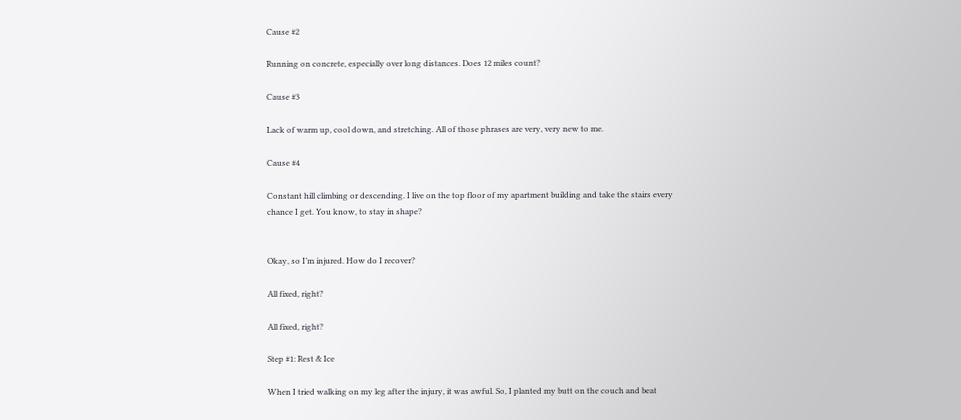Cause #2

Running on concrete, especially over long distances. Does 12 miles count?

Cause #3

Lack of warm up, cool down, and stretching. All of those phrases are very, very new to me.

Cause #4

Constant hill climbing or descending. I live on the top floor of my apartment building and take the stairs every chance I get. You know, to stay in shape?


Okay, so I’m injured. How do I recover?

All fixed, right?

All fixed, right?

Step #1: Rest & Ice

When I tried walking on my leg after the injury, it was awful. So, I planted my butt on the couch and beat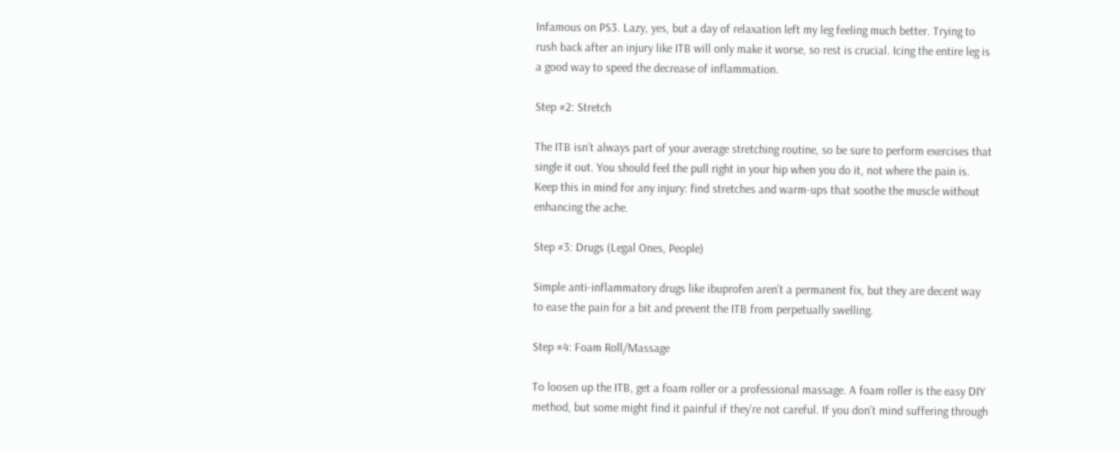Infamous on PS3. Lazy, yes, but a day of relaxation left my leg feeling much better. Trying to rush back after an injury like ITB will only make it worse, so rest is crucial. Icing the entire leg is a good way to speed the decrease of inflammation.

Step #2: Stretch

The ITB isn’t always part of your average stretching routine, so be sure to perform exercises that single it out. You should feel the pull right in your hip when you do it, not where the pain is. Keep this in mind for any injury: find stretches and warm-ups that soothe the muscle without enhancing the ache.

Step #3: Drugs (Legal Ones, People)

Simple anti-inflammatory drugs like ibuprofen aren’t a permanent fix, but they are decent way to ease the pain for a bit and prevent the ITB from perpetually swelling.

Step #4: Foam Roll/Massage

To loosen up the ITB, get a foam roller or a professional massage. A foam roller is the easy DIY method, but some might find it painful if they’re not careful. If you don’t mind suffering through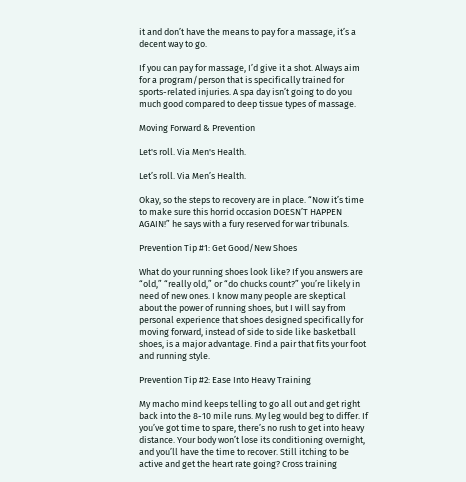it and don’t have the means to pay for a massage, it’s a decent way to go.

If you can pay for massage, I’d give it a shot. Always aim for a program/person that is specifically trained for sports-related injuries. A spa day isn’t going to do you much good compared to deep tissue types of massage.

Moving Forward & Prevention

Let's roll. Via Men's Health.

Let’s roll. Via Men’s Health.

Okay, so the steps to recovery are in place. “Now it’s time to make sure this horrid occasion DOESN’T HAPPEN AGAIN!” he says with a fury reserved for war tribunals.

Prevention Tip #1: Get Good/New Shoes

What do your running shoes look like? If you answers are “old,” “really old,” or “do chucks count?” you’re likely in need of new ones. I know many people are skeptical about the power of running shoes, but I will say from personal experience that shoes designed specifically for moving forward, instead of side to side like basketball shoes, is a major advantage. Find a pair that fits your foot and running style.

Prevention Tip #2: Ease Into Heavy Training

My macho mind keeps telling to go all out and get right back into the 8-10 mile runs. My leg would beg to differ. If you’ve got time to spare, there’s no rush to get into heavy distance. Your body won’t lose its conditioning overnight, and you’ll have the time to recover. Still itching to be active and get the heart rate going? Cross training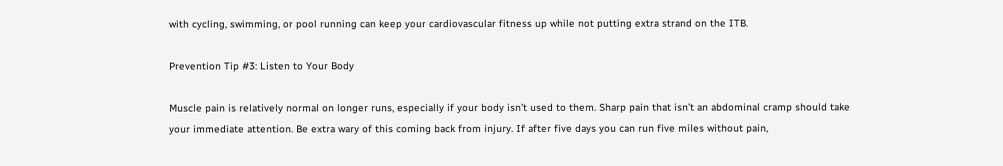with cycling, swimming, or pool running can keep your cardiovascular fitness up while not putting extra strand on the ITB.

Prevention Tip #3: Listen to Your Body

Muscle pain is relatively normal on longer runs, especially if your body isn’t used to them. Sharp pain that isn’t an abdominal cramp should take your immediate attention. Be extra wary of this coming back from injury. If after five days you can run five miles without pain,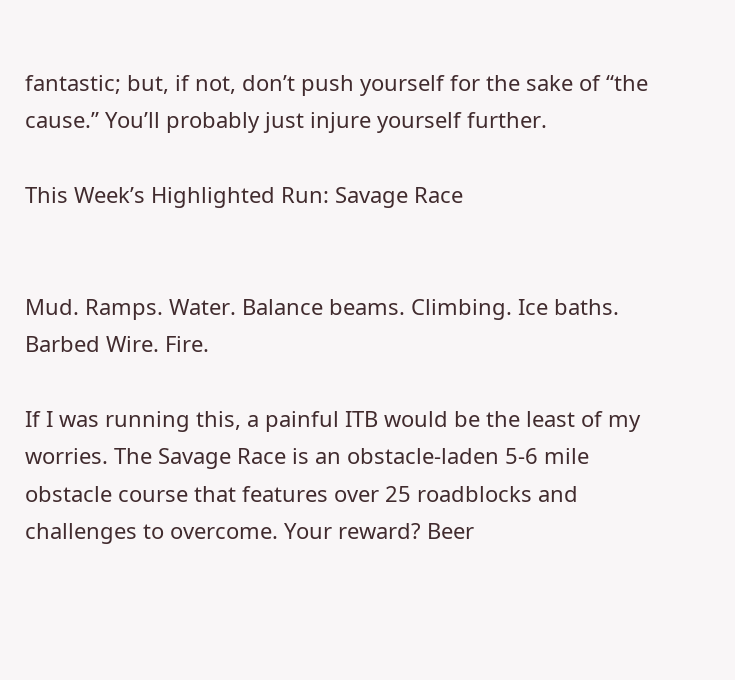fantastic; but, if not, don’t push yourself for the sake of “the cause.” You’ll probably just injure yourself further.

This Week’s Highlighted Run: Savage Race


Mud. Ramps. Water. Balance beams. Climbing. Ice baths. Barbed Wire. Fire.

If I was running this, a painful ITB would be the least of my worries. The Savage Race is an obstacle-laden 5-6 mile obstacle course that features over 25 roadblocks and challenges to overcome. Your reward? Beer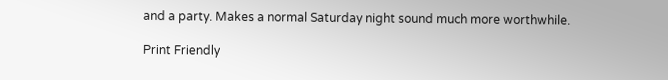and a party. Makes a normal Saturday night sound much more worthwhile.

Print Friendly